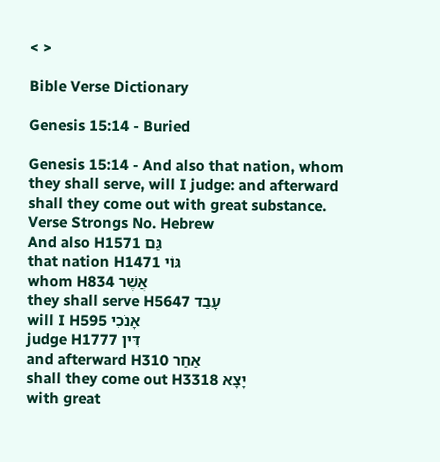< >

Bible Verse Dictionary

Genesis 15:14 - Buried

Genesis 15:14 - And also that nation, whom they shall serve, will I judge: and afterward shall they come out with great substance.
Verse Strongs No. Hebrew
And also H1571 גַּם
that nation H1471 גּוֹי
whom H834 אֲשֶׁר
they shall serve H5647 עָבַד
will I H595 אָנֹכִי
judge H1777 דִּין
and afterward H310 אַחַר
shall they come out H3318 יָצָא
with great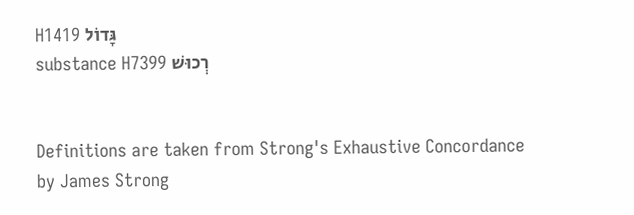H1419 גָּדוֹל
substance H7399 רְכוּשׁ


Definitions are taken from Strong's Exhaustive Concordance
by James Strong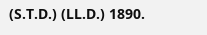(S.T.D.) (LL.D.) 1890.